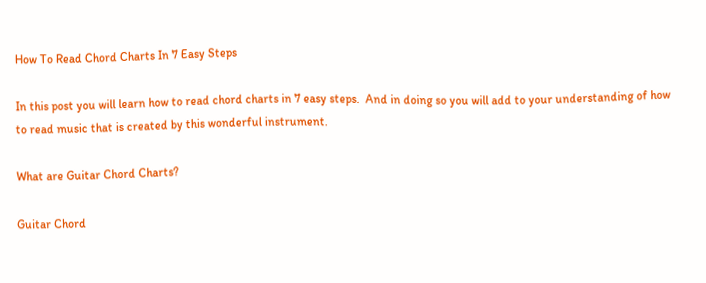How To Read Chord Charts In 7 Easy Steps

In this post you will learn how to read chord charts in 7 easy steps.  And in doing so you will add to your understanding of how to read music that is created by this wonderful instrument.

What are Guitar Chord Charts?

Guitar Chord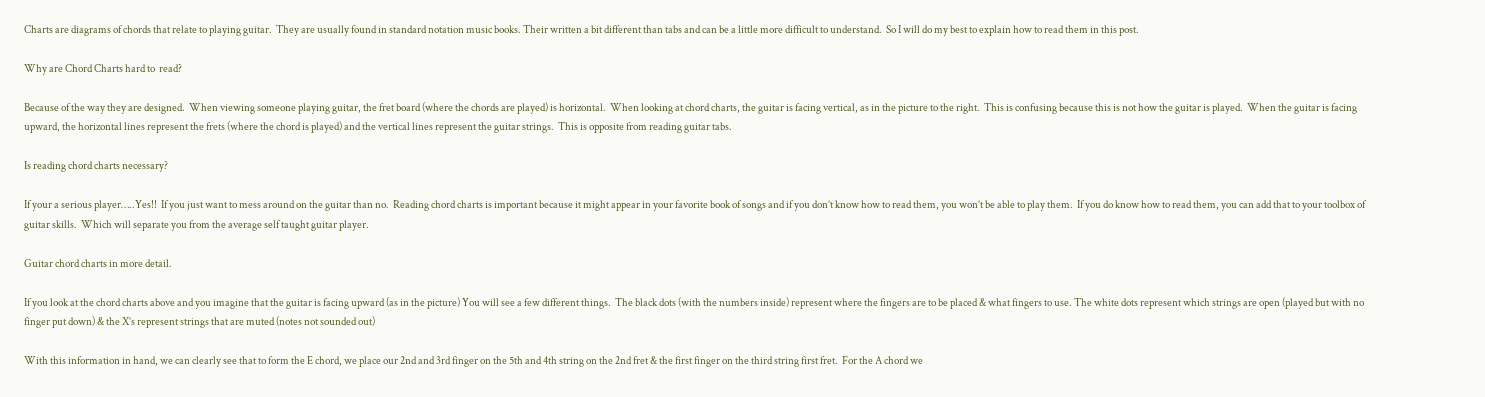Charts are diagrams of chords that relate to playing guitar.  They are usually found in standard notation music books. Their written a bit different than tabs and can be a little more difficult to understand.  So I will do my best to explain how to read them in this post.

Why are Chord Charts hard to  read?

Because of the way they are designed.  When viewing someone playing guitar, the fret board (where the chords are played) is horizontal.  When looking at chord charts, the guitar is facing vertical, as in the picture to the right.  This is confusing because this is not how the guitar is played.  When the guitar is facing upward, the horizontal lines represent the frets (where the chord is played) and the vertical lines represent the guitar strings.  This is opposite from reading guitar tabs.

Is reading chord charts necessary?

If your a serious player…..Yes!!  If you just want to mess around on the guitar than no.  Reading chord charts is important because it might appear in your favorite book of songs and if you don’t know how to read them, you won’t be able to play them.  If you do know how to read them, you can add that to your toolbox of guitar skills.  Which will separate you from the average self taught guitar player.

Guitar chord charts in more detail.

If you look at the chord charts above and you imagine that the guitar is facing upward (as in the picture) You will see a few different things.  The black dots (with the numbers inside) represent where the fingers are to be placed & what fingers to use. The white dots represent which strings are open (played but with no finger put down) & the X’s represent strings that are muted (notes not sounded out)

With this information in hand, we can clearly see that to form the E chord, we place our 2nd and 3rd finger on the 5th and 4th string on the 2nd fret & the first finger on the third string first fret.  For the A chord we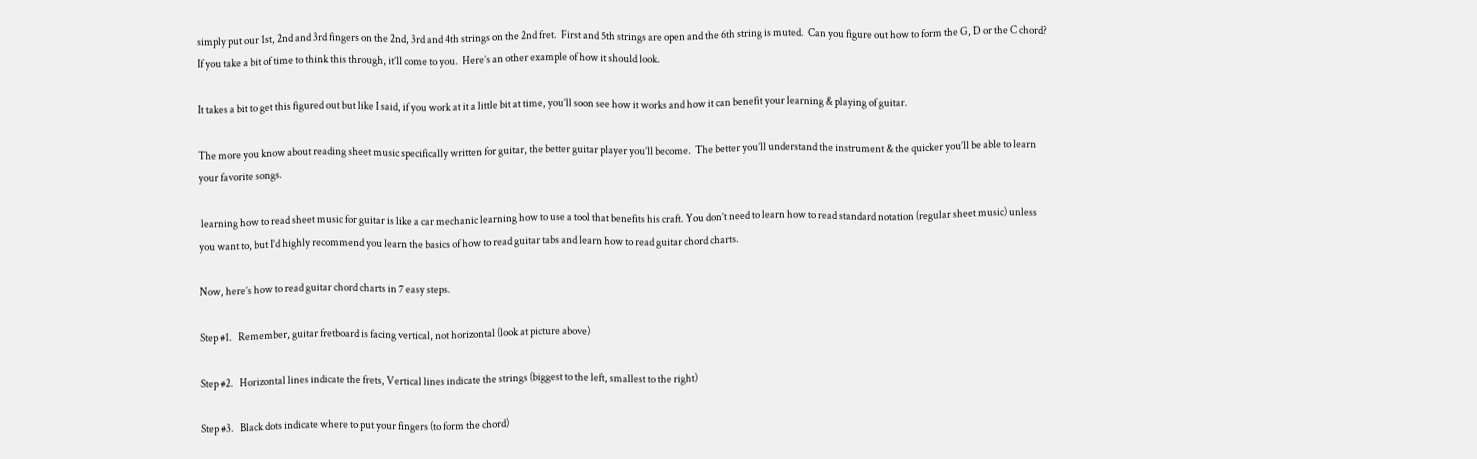simply put our 1st, 2nd and 3rd fingers on the 2nd, 3rd and 4th strings on the 2nd fret.  First and 5th strings are open and the 6th string is muted.  Can you figure out how to form the G, D or the C chord?  If you take a bit of time to think this through, it’ll come to you.  Here’s an other example of how it should look.

It takes a bit to get this figured out but like I said, if you work at it a little bit at time, you’ll soon see how it works and how it can benefit your learning & playing of guitar.

The more you know about reading sheet music specifically written for guitar, the better guitar player you’ll become.  The better you’ll understand the instrument & the quicker you’ll be able to learn your favorite songs.

 learning how to read sheet music for guitar is like a car mechanic learning how to use a tool that benefits his craft. You don’t need to learn how to read standard notation (regular sheet music) unless you want to, but I’d highly recommend you learn the basics of how to read guitar tabs and learn how to read guitar chord charts.

Now, here’s how to read guitar chord charts in 7 easy steps.

Step #1.   Remember, guitar fretboard is facing vertical, not horizontal (look at picture above)

Step #2.   Horizontal lines indicate the frets, Vertical lines indicate the strings (biggest to the left, smallest to the right)

Step #3.   Black dots indicate where to put your fingers (to form the chord)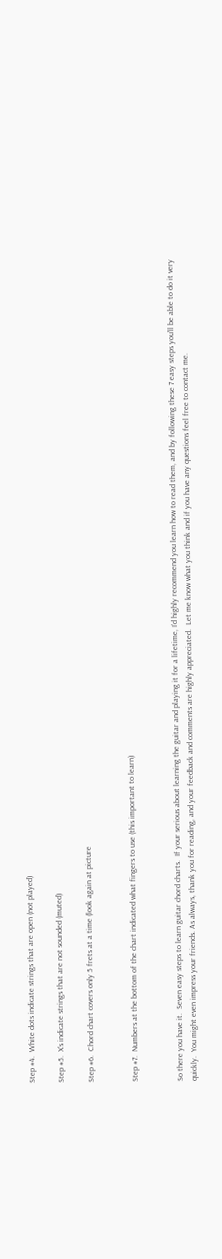Step #4.  White dots indicate strings that are open (not played)

Step #5.  X’s indicate strings that are not sounded (muted)

Step #6.  Chord chart covers only 5 frets at a time (look again at picture


Step #7.  Numbers at the bottom of the chart indicated what fingers to use (this important to learn)


So there you have it.  Seven easy steps to learn guitar chord charts.  If your serious about learning the guitar and playing it for a lifetime, I’d highly recommend you learn how to read them, and by following these 7 easy steps you’ll be able to do it very quickly.  You might even impress your friends. As always, thank you for reading, and your feedback and comments are highly appreciated.  Let me know what you think and if you have any questions feel free to contact me.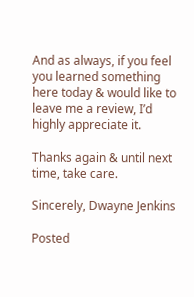And as always, if you feel you learned something here today & would like to leave me a review, I’d highly appreciate it.

Thanks again & until next time, take care.

Sincerely, Dwayne Jenkins

Posted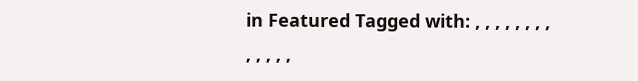in Featured Tagged with: , , , , , , , , , , , , ,